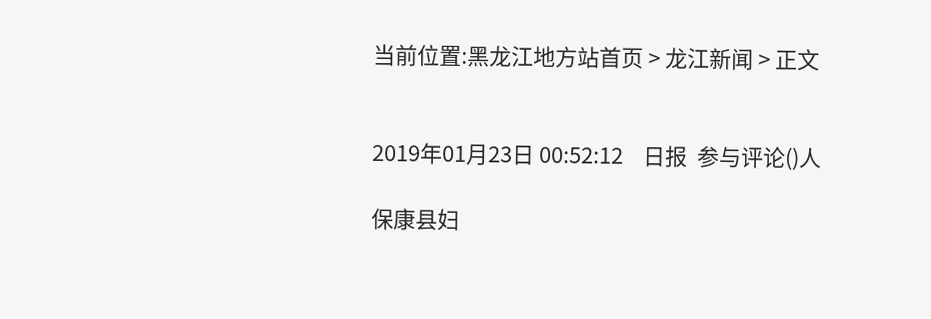当前位置:黑龙江地方站首页 > 龙江新闻 > 正文


2019年01月23日 00:52:12    日报  参与评论()人

保康县妇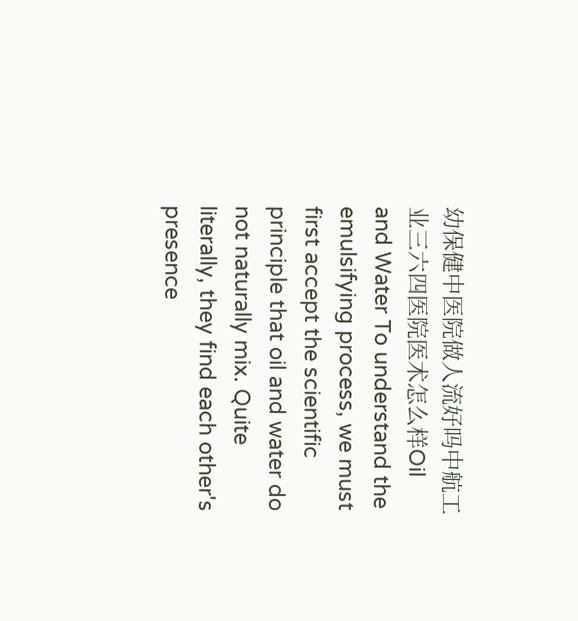幼保健中医院做人流好吗中航工业三六四医院医术怎么样Oil and Water To understand the emulsifying process, we must first accept the scientific principle that oil and water do not naturally mix. Quite literally, they find each other's presence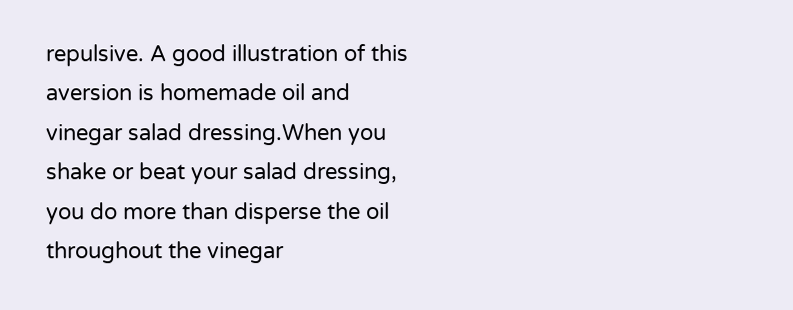repulsive. A good illustration of this aversion is homemade oil and vinegar salad dressing.When you shake or beat your salad dressing, you do more than disperse the oil throughout the vinegar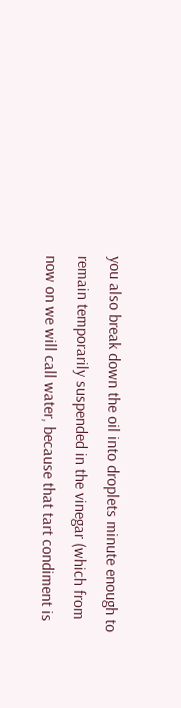you also break down the oil into droplets minute enough to remain temporarily suspended in the vinegar (which from now on we will call water, because that tart condiment is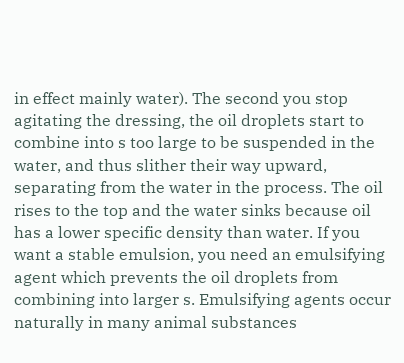in effect mainly water). The second you stop agitating the dressing, the oil droplets start to combine into s too large to be suspended in the water, and thus slither their way upward, separating from the water in the process. The oil rises to the top and the water sinks because oil has a lower specific density than water. If you want a stable emulsion, you need an emulsifying agent which prevents the oil droplets from combining into larger s. Emulsifying agents occur naturally in many animal substances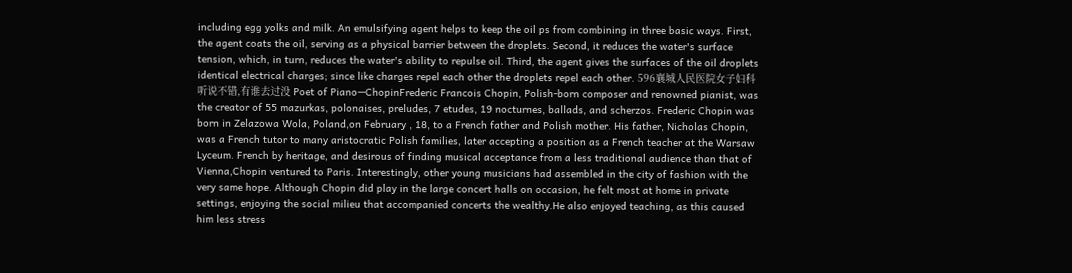including egg yolks and milk. An emulsifying agent helps to keep the oil ps from combining in three basic ways. First, the agent coats the oil, serving as a physical barrier between the droplets. Second, it reduces the water's surface tension, which, in turn, reduces the water's ability to repulse oil. Third, the agent gives the surfaces of the oil droplets identical electrical charges; since like charges repel each other the droplets repel each other. 596襄城人民医院女子妇科听说不错,有谁去过没 Poet of Piano—ChopinFrederic Francois Chopin, Polish-born composer and renowned pianist, was the creator of 55 mazurkas, polonaises, preludes, 7 etudes, 19 nocturnes, ballads, and scherzos. Frederic Chopin was born in Zelazowa Wola, Poland,on February , 18, to a French father and Polish mother. His father, Nicholas Chopin, was a French tutor to many aristocratic Polish families, later accepting a position as a French teacher at the Warsaw Lyceum. French by heritage, and desirous of finding musical acceptance from a less traditional audience than that of Vienna,Chopin ventured to Paris. Interestingly, other young musicians had assembled in the city of fashion with the very same hope. Although Chopin did play in the large concert halls on occasion, he felt most at home in private settings, enjoying the social milieu that accompanied concerts the wealthy.He also enjoyed teaching, as this caused him less stress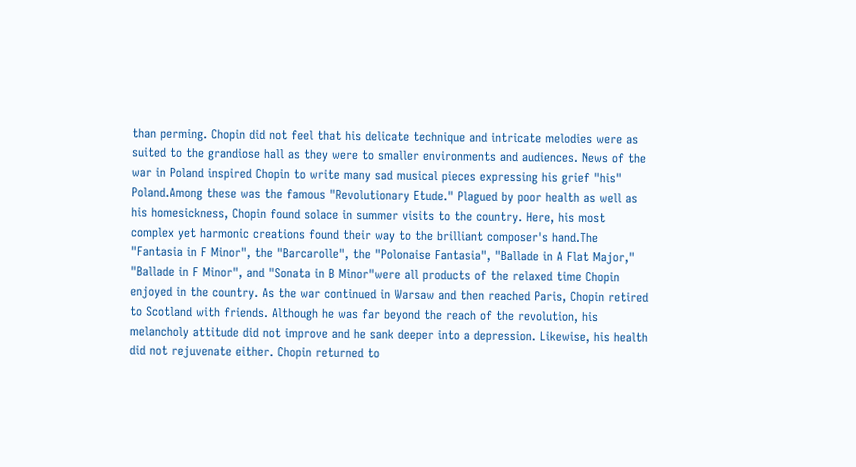than perming. Chopin did not feel that his delicate technique and intricate melodies were as suited to the grandiose hall as they were to smaller environments and audiences. News of the war in Poland inspired Chopin to write many sad musical pieces expressing his grief "his" Poland.Among these was the famous "Revolutionary Etude." Plagued by poor health as well as his homesickness, Chopin found solace in summer visits to the country. Here, his most complex yet harmonic creations found their way to the brilliant composer's hand.The "Fantasia in F Minor", the "Barcarolle", the "Polonaise Fantasia", "Ballade in A Flat Major," "Ballade in F Minor", and "Sonata in B Minor"were all products of the relaxed time Chopin enjoyed in the country. As the war continued in Warsaw and then reached Paris, Chopin retired to Scotland with friends. Although he was far beyond the reach of the revolution, his melancholy attitude did not improve and he sank deeper into a depression. Likewise, his health did not rejuvenate either. Chopin returned to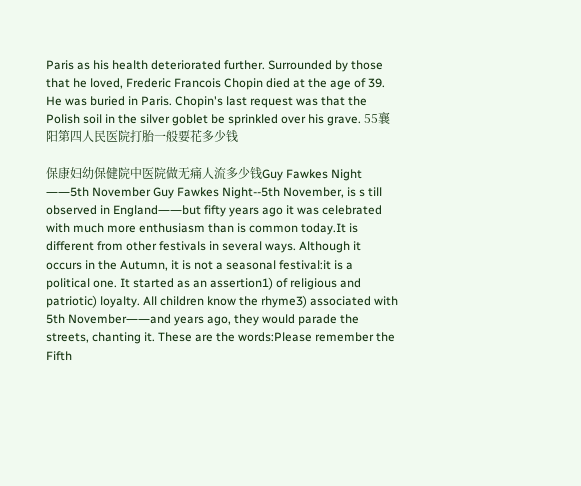Paris as his health deteriorated further. Surrounded by those that he loved, Frederic Francois Chopin died at the age of 39. He was buried in Paris. Chopin's last request was that the Polish soil in the silver goblet be sprinkled over his grave. 55襄阳第四人民医院打胎一般要花多少钱

保康妇幼保健院中医院做无痛人流多少钱Guy Fawkes Night ――5th November Guy Fawkes Night--5th November, is s till observed in England――but fifty years ago it was celebrated with much more enthusiasm than is common today.It is different from other festivals in several ways. Although it occurs in the Autumn, it is not a seasonal festival:it is a political one. It started as an assertion1) of religious and patriotic) loyalty. All children know the rhyme3) associated with 5th November――and years ago, they would parade the streets, chanting it. These are the words:Please remember the Fifth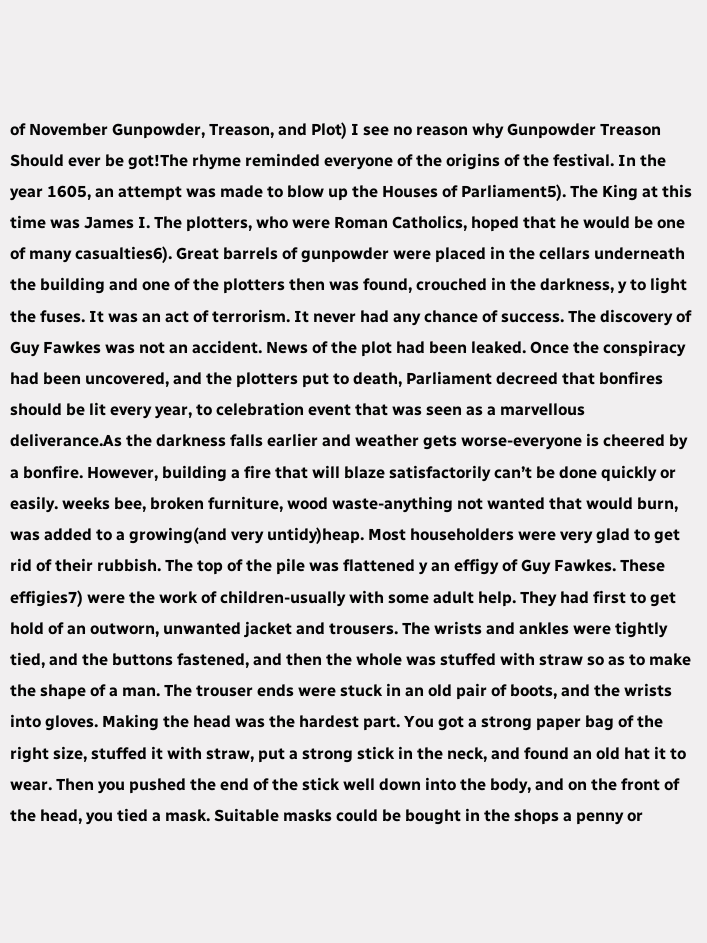of November Gunpowder, Treason, and Plot) I see no reason why Gunpowder Treason Should ever be got!The rhyme reminded everyone of the origins of the festival. In the year 1605, an attempt was made to blow up the Houses of Parliament5). The King at this time was James I. The plotters, who were Roman Catholics, hoped that he would be one of many casualties6). Great barrels of gunpowder were placed in the cellars underneath the building and one of the plotters then was found, crouched in the darkness, y to light the fuses. It was an act of terrorism. It never had any chance of success. The discovery of Guy Fawkes was not an accident. News of the plot had been leaked. Once the conspiracy had been uncovered, and the plotters put to death, Parliament decreed that bonfires should be lit every year, to celebration event that was seen as a marvellous deliverance.As the darkness falls earlier and weather gets worse-everyone is cheered by a bonfire. However, building a fire that will blaze satisfactorily can’t be done quickly or easily. weeks bee, broken furniture, wood waste-anything not wanted that would burn, was added to a growing(and very untidy)heap. Most householders were very glad to get rid of their rubbish. The top of the pile was flattened y an effigy of Guy Fawkes. These effigies7) were the work of children-usually with some adult help. They had first to get hold of an outworn, unwanted jacket and trousers. The wrists and ankles were tightly tied, and the buttons fastened, and then the whole was stuffed with straw so as to make the shape of a man. The trouser ends were stuck in an old pair of boots, and the wrists into gloves. Making the head was the hardest part. You got a strong paper bag of the right size, stuffed it with straw, put a strong stick in the neck, and found an old hat it to wear. Then you pushed the end of the stick well down into the body, and on the front of the head, you tied a mask. Suitable masks could be bought in the shops a penny or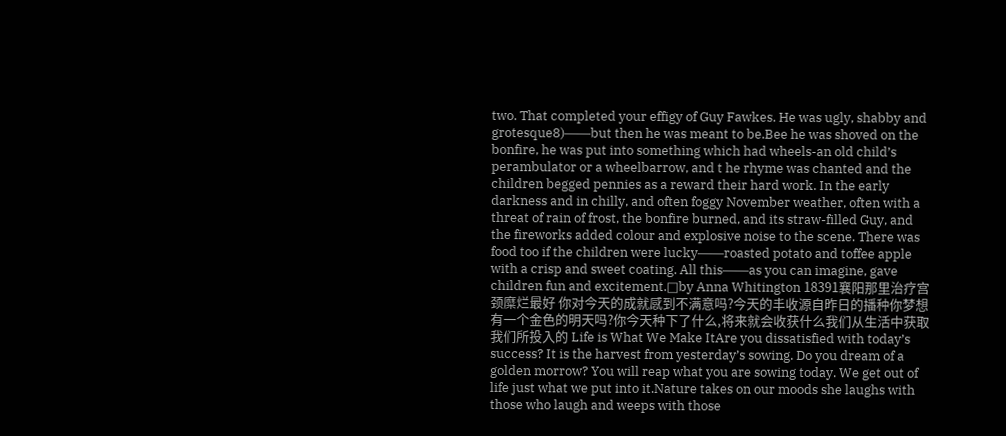two. That completed your effigy of Guy Fawkes. He was ugly, shabby and grotesque8)――but then he was meant to be.Bee he was shoved on the bonfire, he was put into something which had wheels-an old child’s perambulator or a wheelbarrow, and t he rhyme was chanted and the children begged pennies as a reward their hard work. In the early darkness and in chilly, and often foggy November weather, often with a threat of rain of frost, the bonfire burned, and its straw-filled Guy, and the fireworks added colour and explosive noise to the scene. There was food too if the children were lucky――roasted potato and toffee apple with a crisp and sweet coating. All this――as you can imagine, gave children fun and excitement.□by Anna Whitington 18391襄阳那里治疗宫颈糜烂最好 你对今天的成就感到不满意吗?今天的丰收源自昨日的播种你梦想有一个金色的明天吗?你今天种下了什么,将来就会收获什么我们从生活中获取我们所投入的 Life is What We Make ItAre you dissatisfied with today’s success? It is the harvest from yesterday’s sowing. Do you dream of a golden morrow? You will reap what you are sowing today. We get out of life just what we put into it.Nature takes on our moods she laughs with those who laugh and weeps with those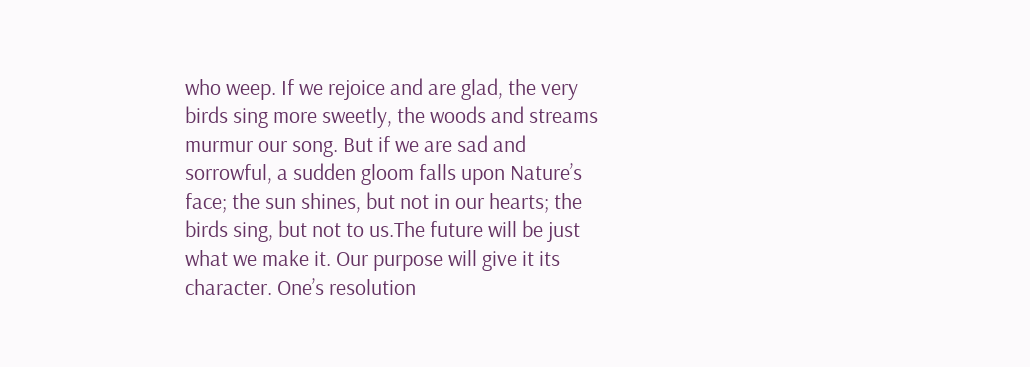who weep. If we rejoice and are glad, the very birds sing more sweetly, the woods and streams murmur our song. But if we are sad and sorrowful, a sudden gloom falls upon Nature’s face; the sun shines, but not in our hearts; the birds sing, but not to us.The future will be just what we make it. Our purpose will give it its character. One’s resolution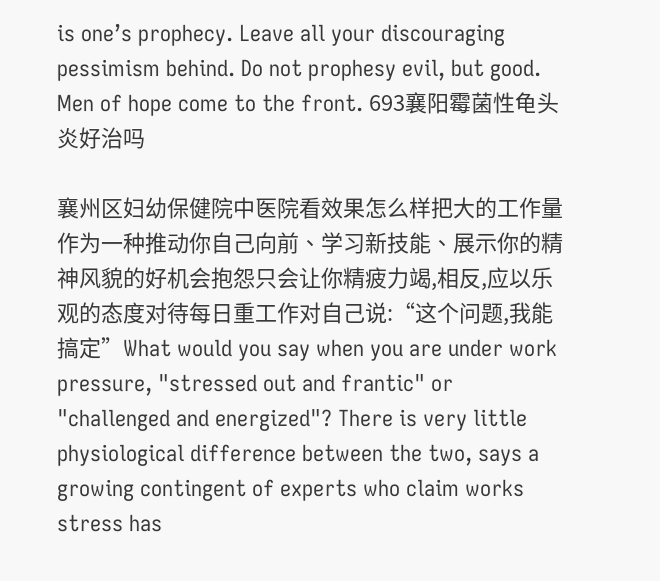is one’s prophecy. Leave all your discouraging pessimism behind. Do not prophesy evil, but good. Men of hope come to the front. 693襄阳霉菌性龟头炎好治吗

襄州区妇幼保健院中医院看效果怎么样把大的工作量作为一种推动你自己向前、学习新技能、展示你的精神风貌的好机会抱怨只会让你精疲力竭,相反,应以乐观的态度对待每日重工作对自己说:“这个问题,我能搞定”What would you say when you are under work pressure, "stressed out and frantic" or "challenged and energized"? There is very little physiological difference between the two, says a growing contingent of experts who claim works stress has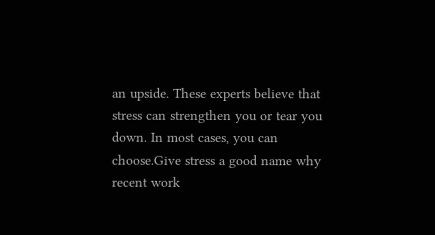an upside. These experts believe that stress can strengthen you or tear you down. In most cases, you can choose.Give stress a good name why recent work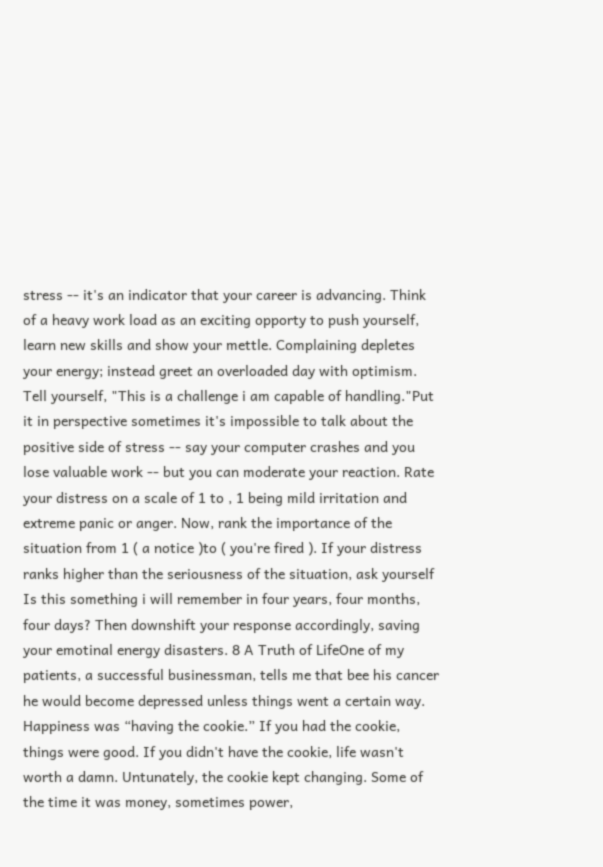stress -- it's an indicator that your career is advancing. Think of a heavy work load as an exciting opporty to push yourself, learn new skills and show your mettle. Complaining depletes your energy; instead greet an overloaded day with optimism. Tell yourself, "This is a challenge i am capable of handling."Put it in perspective sometimes it's impossible to talk about the positive side of stress -- say your computer crashes and you lose valuable work -- but you can moderate your reaction. Rate your distress on a scale of 1 to , 1 being mild irritation and extreme panic or anger. Now, rank the importance of the situation from 1 ( a notice )to ( you're fired ). If your distress ranks higher than the seriousness of the situation, ask yourself Is this something i will remember in four years, four months, four days? Then downshift your response accordingly, saving your emotinal energy disasters. 8 A Truth of LifeOne of my patients, a successful businessman, tells me that bee his cancer he would become depressed unless things went a certain way. Happiness was “having the cookie.” If you had the cookie, things were good. If you didn't have the cookie, life wasn't worth a damn. Untunately, the cookie kept changing. Some of the time it was money, sometimes power,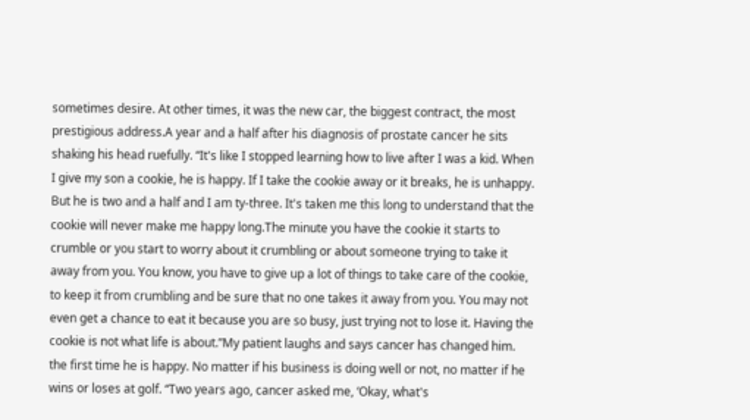sometimes desire. At other times, it was the new car, the biggest contract, the most prestigious address.A year and a half after his diagnosis of prostate cancer he sits shaking his head ruefully. “It's like I stopped learning how to live after I was a kid. When I give my son a cookie, he is happy. If I take the cookie away or it breaks, he is unhappy. But he is two and a half and I am ty-three. It's taken me this long to understand that the cookie will never make me happy long.The minute you have the cookie it starts to crumble or you start to worry about it crumbling or about someone trying to take it away from you. You know, you have to give up a lot of things to take care of the cookie, to keep it from crumbling and be sure that no one takes it away from you. You may not even get a chance to eat it because you are so busy, just trying not to lose it. Having the cookie is not what life is about.”My patient laughs and says cancer has changed him. the first time he is happy. No matter if his business is doing well or not, no matter if he wins or loses at golf. “Two years ago, cancer asked me, ‘Okay, what's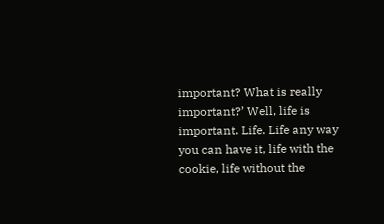important? What is really important?’ Well, life is important. Life. Life any way you can have it, life with the cookie, life without the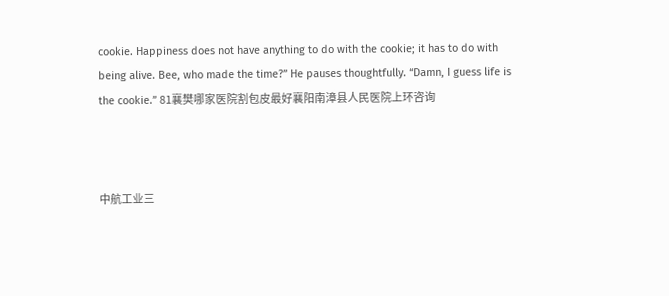cookie. Happiness does not have anything to do with the cookie; it has to do with being alive. Bee, who made the time?” He pauses thoughtfully. “Damn, I guess life is the cookie.” 81襄樊哪家医院割包皮最好襄阳南漳县人民医院上环咨询



中航工业三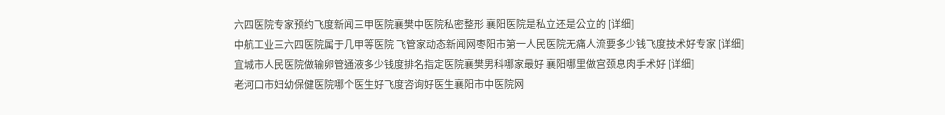六四医院专家预约飞度新闻三甲医院襄樊中医院私密整形 襄阳医院是私立还是公立的 [详细]
中航工业三六四医院属于几甲等医院 飞管家动态新闻网枣阳市第一人民医院无痛人流要多少钱飞度技术好专家 [详细]
宜城市人民医院做输卵管通液多少钱度排名指定医院襄樊男科哪家最好 襄阳哪里做宫颈息肉手术好 [详细]
老河口市妇幼保健医院哪个医生好飞度咨询好医生襄阳市中医院网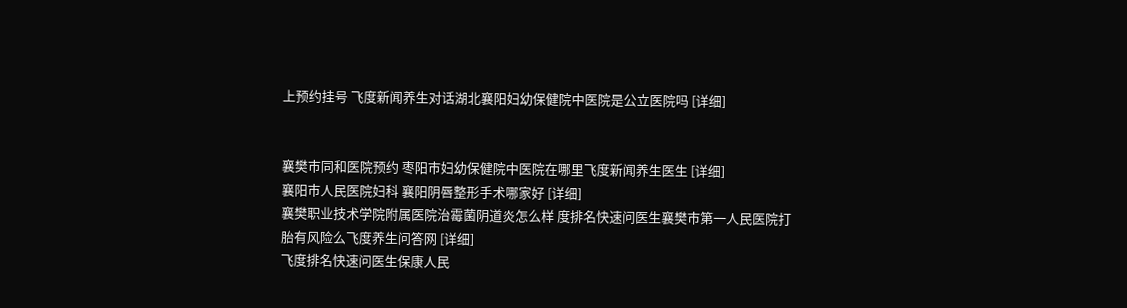上预约挂号 飞度新闻养生对话湖北襄阳妇幼保健院中医院是公立医院吗 [详细]


襄樊市同和医院预约 枣阳市妇幼保健院中医院在哪里飞度新闻养生医生 [详细]
襄阳市人民医院妇科 襄阳阴唇整形手术哪家好 [详细]
襄樊职业技术学院附属医院治霉菌阴道炎怎么样 度排名快速问医生襄樊市第一人民医院打胎有风险么飞度养生问答网 [详细]
飞度排名快速问医生保康人民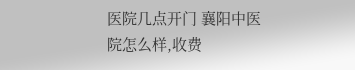医院几点开门 襄阳中医院怎么样,收费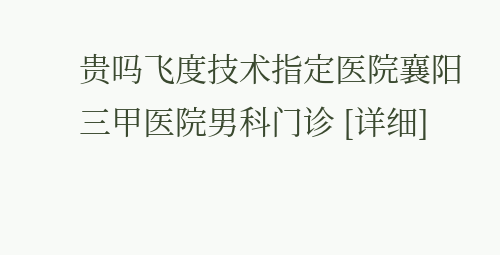贵吗飞度技术指定医院襄阳三甲医院男科门诊 [详细]